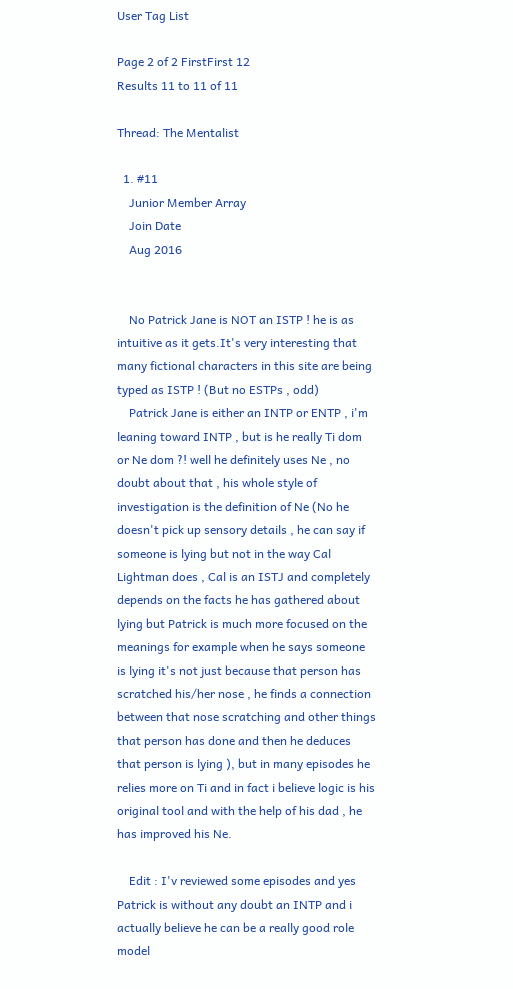User Tag List

Page 2 of 2 FirstFirst 12
Results 11 to 11 of 11

Thread: The Mentalist

  1. #11
    Junior Member Array
    Join Date
    Aug 2016


    No Patrick Jane is NOT an ISTP ! he is as intuitive as it gets.It's very interesting that many fictional characters in this site are being typed as ISTP ! (But no ESTPs , odd)
    Patrick Jane is either an INTP or ENTP , i'm leaning toward INTP , but is he really Ti dom or Ne dom ?! well he definitely uses Ne , no doubt about that , his whole style of investigation is the definition of Ne (No he doesn't pick up sensory details , he can say if someone is lying but not in the way Cal Lightman does , Cal is an ISTJ and completely depends on the facts he has gathered about lying but Patrick is much more focused on the meanings for example when he says someone is lying it's not just because that person has scratched his/her nose , he finds a connection between that nose scratching and other things that person has done and then he deduces that person is lying ), but in many episodes he relies more on Ti and in fact i believe logic is his original tool and with the help of his dad , he has improved his Ne.

    Edit : I'v reviewed some episodes and yes Patrick is without any doubt an INTP and i actually believe he can be a really good role model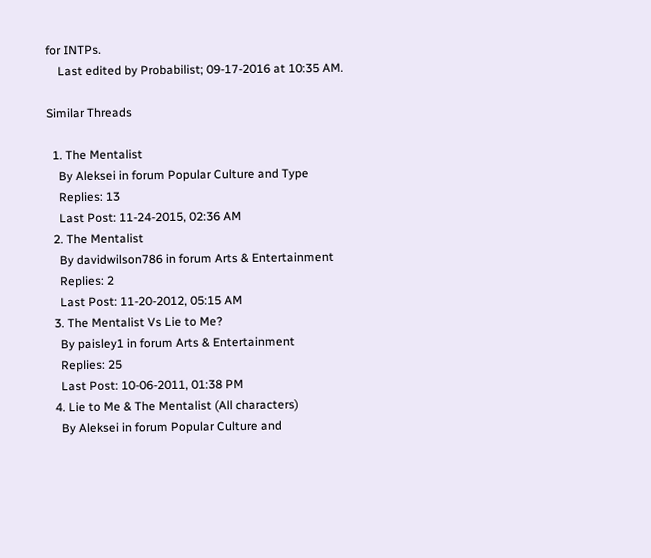for INTPs.
    Last edited by Probabilist; 09-17-2016 at 10:35 AM.

Similar Threads

  1. The Mentalist
    By Aleksei in forum Popular Culture and Type
    Replies: 13
    Last Post: 11-24-2015, 02:36 AM
  2. The Mentalist
    By davidwilson786 in forum Arts & Entertainment
    Replies: 2
    Last Post: 11-20-2012, 05:15 AM
  3. The Mentalist Vs Lie to Me?
    By paisley1 in forum Arts & Entertainment
    Replies: 25
    Last Post: 10-06-2011, 01:38 PM
  4. Lie to Me & The Mentalist (All characters)
    By Aleksei in forum Popular Culture and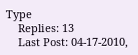Type
    Replies: 13
    Last Post: 04-17-2010,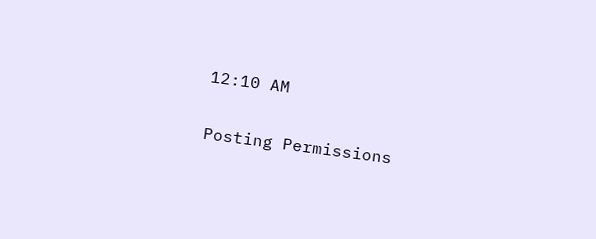12:10 AM

Posting Permissions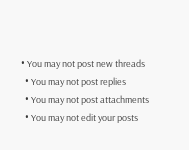• You may not post new threads
  • You may not post replies
  • You may not post attachments
  • You may not edit your posts